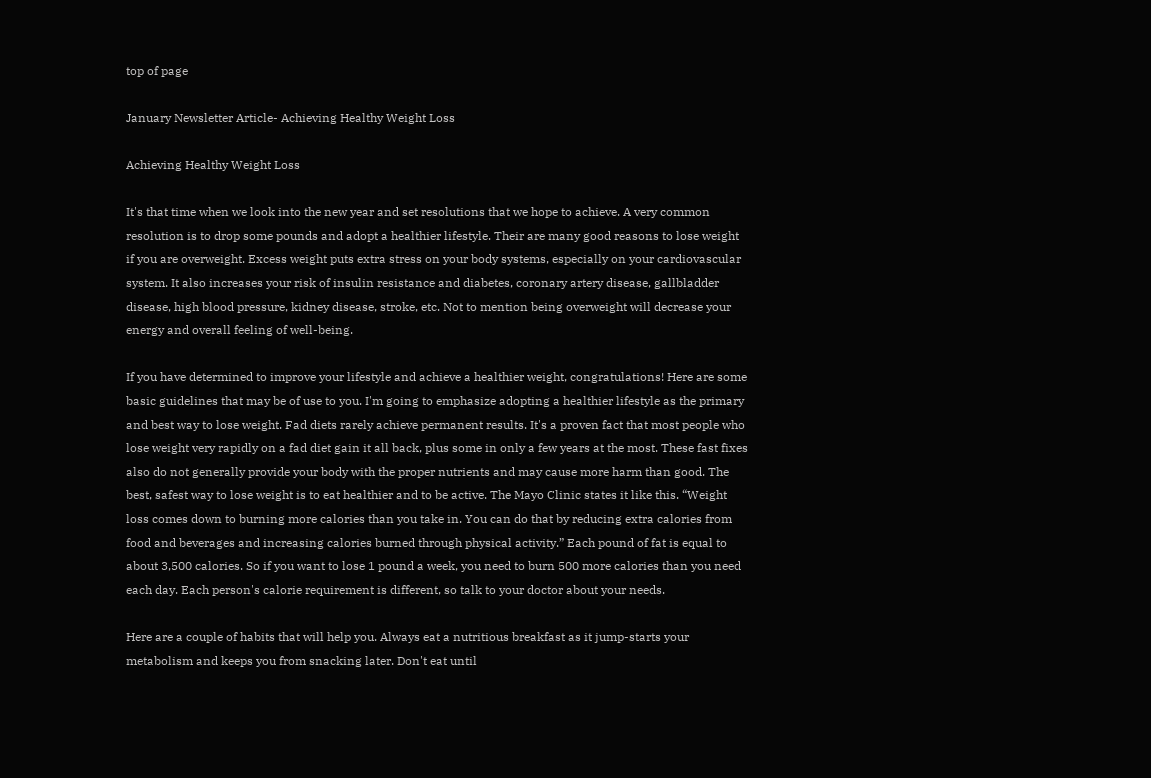top of page

January Newsletter Article- Achieving Healthy Weight Loss

Achieving Healthy Weight Loss

It's that time when we look into the new year and set resolutions that we hope to achieve. A very common resolution is to drop some pounds and adopt a healthier lifestyle. Their are many good reasons to lose weight if you are overweight. Excess weight puts extra stress on your body systems, especially on your cardiovascular system. It also increases your risk of insulin resistance and diabetes, coronary artery disease, gallbladder disease, high blood pressure, kidney disease, stroke, etc. Not to mention being overweight will decrease your energy and overall feeling of well-being.

If you have determined to improve your lifestyle and achieve a healthier weight, congratulations! Here are some basic guidelines that may be of use to you. I'm going to emphasize adopting a healthier lifestyle as the primary and best way to lose weight. Fad diets rarely achieve permanent results. It's a proven fact that most people who lose weight very rapidly on a fad diet gain it all back, plus some in only a few years at the most. These fast fixes also do not generally provide your body with the proper nutrients and may cause more harm than good. The best, safest way to lose weight is to eat healthier and to be active. The Mayo Clinic states it like this. “Weight loss comes down to burning more calories than you take in. You can do that by reducing extra calories from food and beverages and increasing calories burned through physical activity.” Each pound of fat is equal to about 3,500 calories. So if you want to lose 1 pound a week, you need to burn 500 more calories than you need each day. Each person's calorie requirement is different, so talk to your doctor about your needs.

Here are a couple of habits that will help you. Always eat a nutritious breakfast as it jump-starts your metabolism and keeps you from snacking later. Don't eat until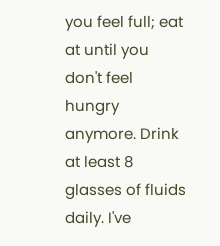you feel full; eat at until you don't feel hungry anymore. Drink at least 8 glasses of fluids daily. I've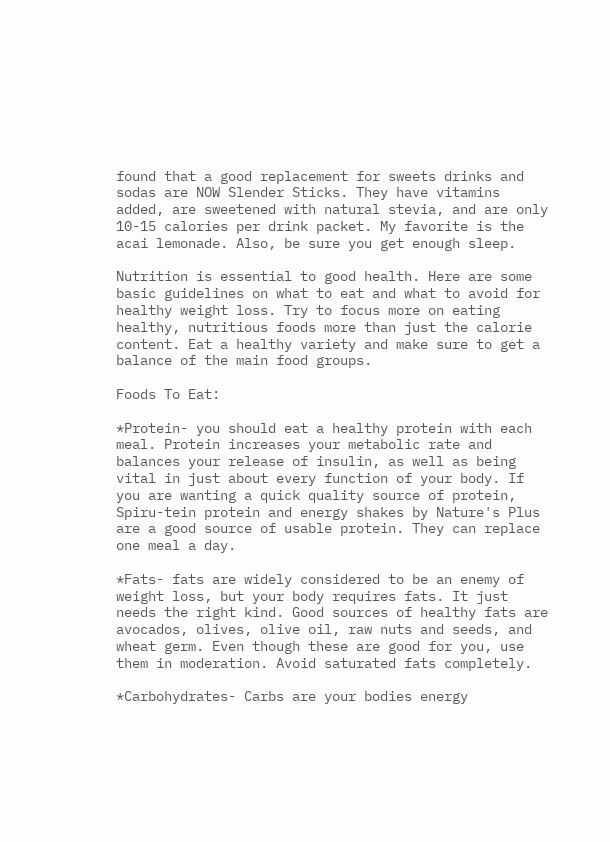found that a good replacement for sweets drinks and sodas are NOW Slender Sticks. They have vitamins added, are sweetened with natural stevia, and are only 10-15 calories per drink packet. My favorite is the acai lemonade. Also, be sure you get enough sleep.

Nutrition is essential to good health. Here are some basic guidelines on what to eat and what to avoid for healthy weight loss. Try to focus more on eating healthy, nutritious foods more than just the calorie content. Eat a healthy variety and make sure to get a balance of the main food groups.

Foods To Eat:

*Protein- you should eat a healthy protein with each meal. Protein increases your metabolic rate and balances your release of insulin, as well as being vital in just about every function of your body. If you are wanting a quick quality source of protein, Spiru-tein protein and energy shakes by Nature's Plus are a good source of usable protein. They can replace one meal a day.

*Fats- fats are widely considered to be an enemy of weight loss, but your body requires fats. It just needs the right kind. Good sources of healthy fats are avocados, olives, olive oil, raw nuts and seeds, and wheat germ. Even though these are good for you, use them in moderation. Avoid saturated fats completely.

*Carbohydrates- Carbs are your bodies energy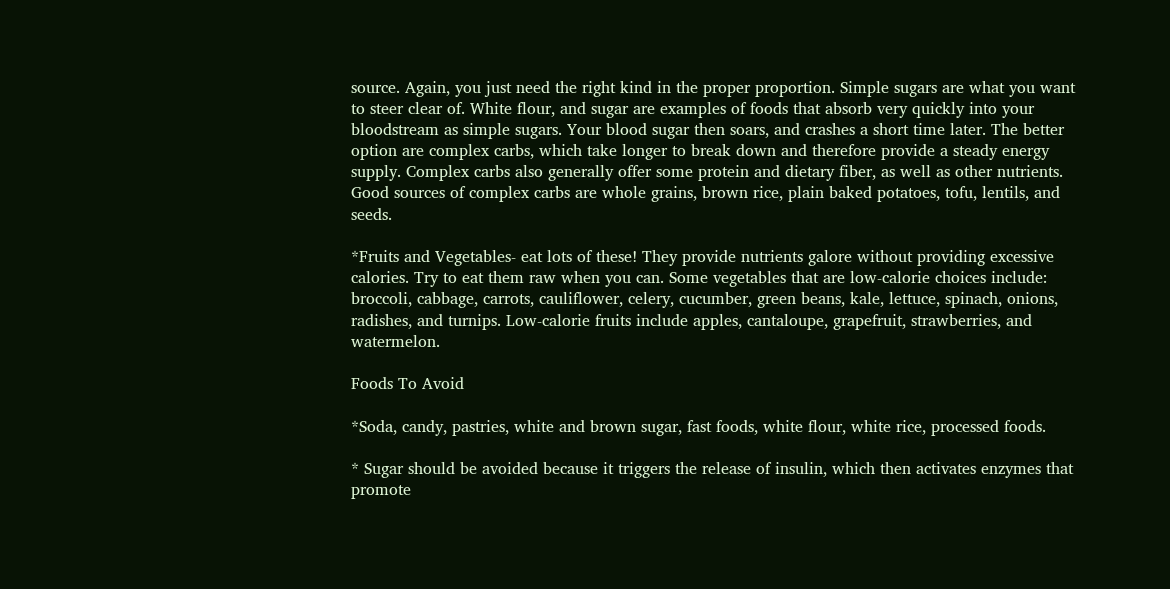source. Again, you just need the right kind in the proper proportion. Simple sugars are what you want to steer clear of. White flour, and sugar are examples of foods that absorb very quickly into your bloodstream as simple sugars. Your blood sugar then soars, and crashes a short time later. The better option are complex carbs, which take longer to break down and therefore provide a steady energy supply. Complex carbs also generally offer some protein and dietary fiber, as well as other nutrients. Good sources of complex carbs are whole grains, brown rice, plain baked potatoes, tofu, lentils, and seeds.

*Fruits and Vegetables- eat lots of these! They provide nutrients galore without providing excessive calories. Try to eat them raw when you can. Some vegetables that are low-calorie choices include: broccoli, cabbage, carrots, cauliflower, celery, cucumber, green beans, kale, lettuce, spinach, onions, radishes, and turnips. Low-calorie fruits include apples, cantaloupe, grapefruit, strawberries, and watermelon.

Foods To Avoid

*Soda, candy, pastries, white and brown sugar, fast foods, white flour, white rice, processed foods.

* Sugar should be avoided because it triggers the release of insulin, which then activates enzymes that promote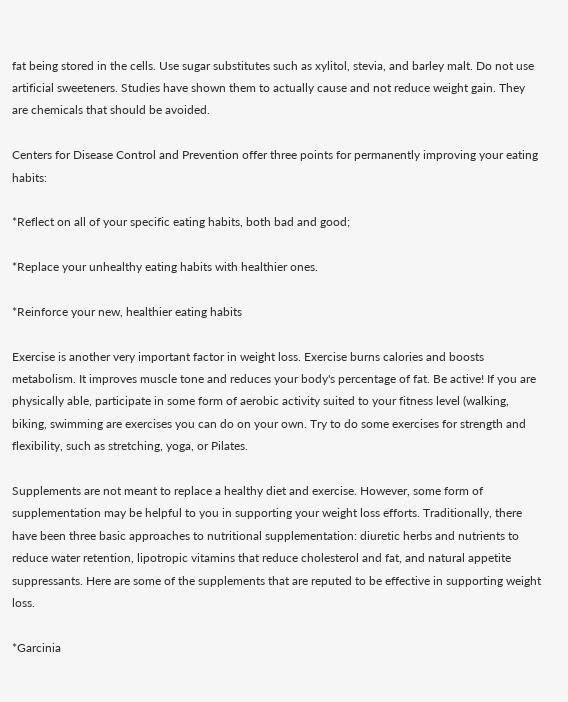fat being stored in the cells. Use sugar substitutes such as xylitol, stevia, and barley malt. Do not use artificial sweeteners. Studies have shown them to actually cause and not reduce weight gain. They are chemicals that should be avoided.

Centers for Disease Control and Prevention offer three points for permanently improving your eating habits:

*Reflect on all of your specific eating habits, both bad and good;

*Replace your unhealthy eating habits with healthier ones.

*Reinforce your new, healthier eating habits

Exercise is another very important factor in weight loss. Exercise burns calories and boosts metabolism. It improves muscle tone and reduces your body's percentage of fat. Be active! If you are physically able, participate in some form of aerobic activity suited to your fitness level (walking, biking, swimming are exercises you can do on your own. Try to do some exercises for strength and flexibility, such as stretching, yoga, or Pilates.

Supplements are not meant to replace a healthy diet and exercise. However, some form of supplementation may be helpful to you in supporting your weight loss efforts. Traditionally, there have been three basic approaches to nutritional supplementation: diuretic herbs and nutrients to reduce water retention, lipotropic vitamins that reduce cholesterol and fat, and natural appetite suppressants. Here are some of the supplements that are reputed to be effective in supporting weight loss.

*Garcinia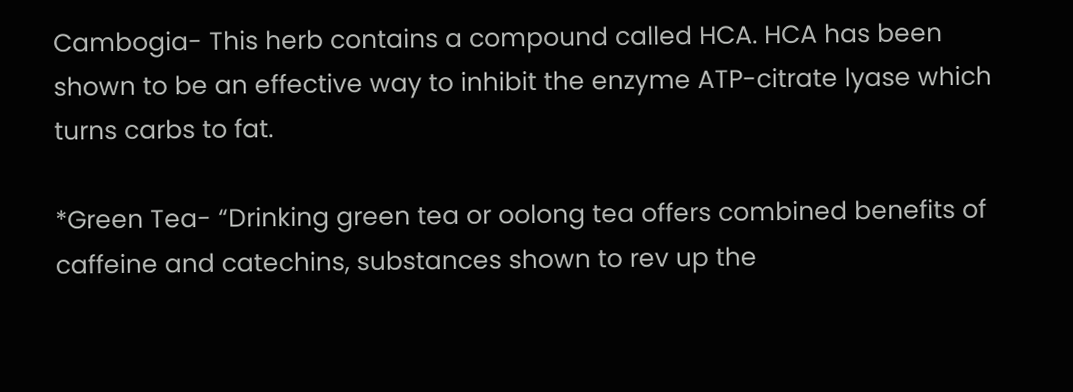Cambogia- This herb contains a compound called HCA. HCA has been shown to be an effective way to inhibit the enzyme ATP-citrate lyase which turns carbs to fat.

*Green Tea- “Drinking green tea or oolong tea offers combined benefits of caffeine and catechins, substances shown to rev up the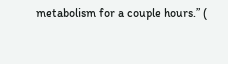metabolism for a couple hours.” (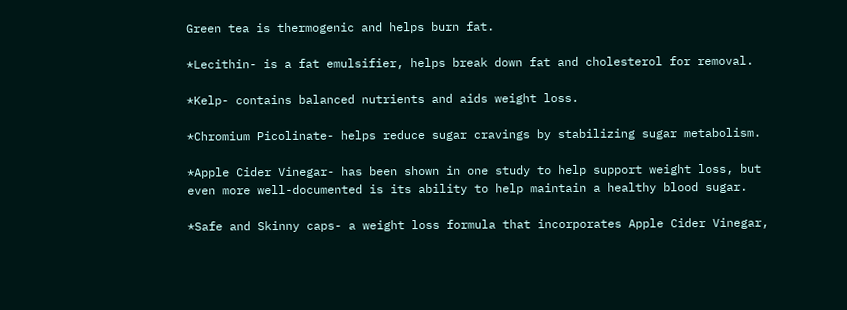Green tea is thermogenic and helps burn fat.

*Lecithin- is a fat emulsifier, helps break down fat and cholesterol for removal.

*Kelp- contains balanced nutrients and aids weight loss.

*Chromium Picolinate- helps reduce sugar cravings by stabilizing sugar metabolism.

*Apple Cider Vinegar- has been shown in one study to help support weight loss, but even more well-documented is its ability to help maintain a healthy blood sugar.

*Safe and Skinny caps- a weight loss formula that incorporates Apple Cider Vinegar,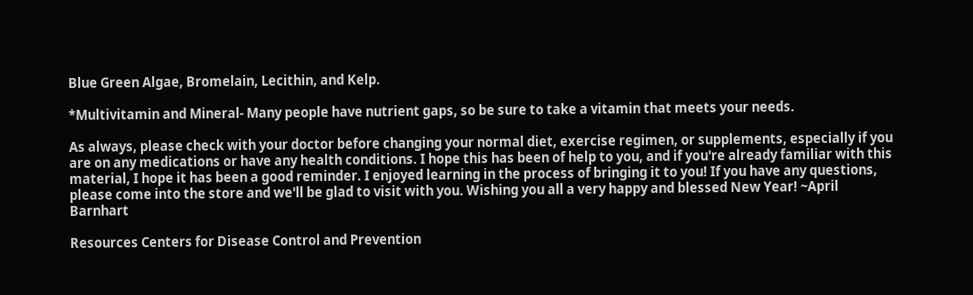Blue Green Algae, Bromelain, Lecithin, and Kelp.

*Multivitamin and Mineral- Many people have nutrient gaps, so be sure to take a vitamin that meets your needs.

As always, please check with your doctor before changing your normal diet, exercise regimen, or supplements, especially if you are on any medications or have any health conditions. I hope this has been of help to you, and if you're already familiar with this material, I hope it has been a good reminder. I enjoyed learning in the process of bringing it to you! If you have any questions, please come into the store and we'll be glad to visit with you. Wishing you all a very happy and blessed New Year! ~April Barnhart

Resources Centers for Disease Control and Prevention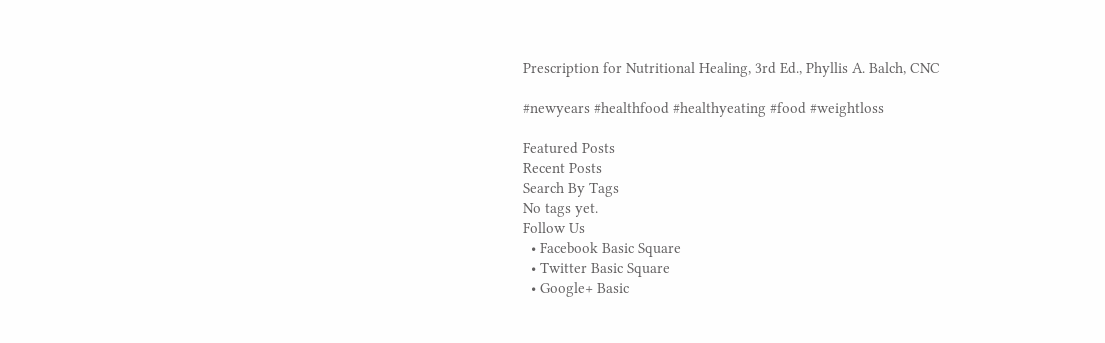Prescription for Nutritional Healing, 3rd Ed., Phyllis A. Balch, CNC

#newyears #healthfood #healthyeating #food #weightloss

Featured Posts
Recent Posts
Search By Tags
No tags yet.
Follow Us
  • Facebook Basic Square
  • Twitter Basic Square
  • Google+ Basic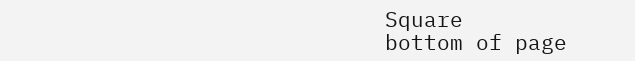Square
bottom of page